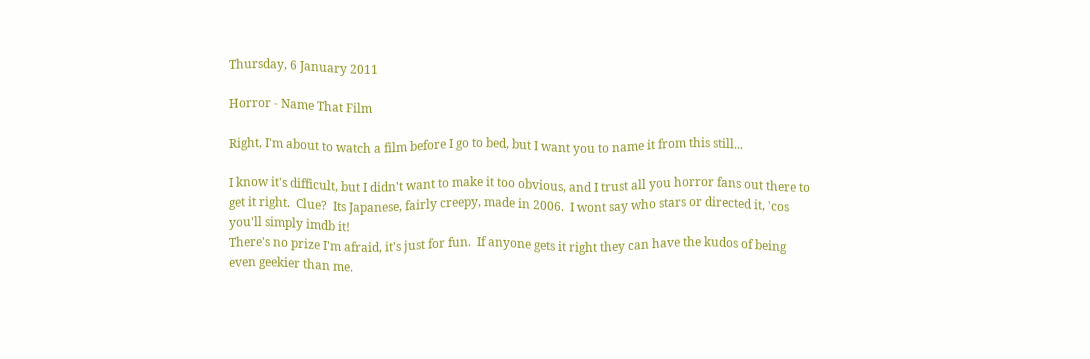Thursday, 6 January 2011

Horror - Name That Film

Right, I'm about to watch a film before I go to bed, but I want you to name it from this still...

I know it's difficult, but I didn't want to make it too obvious, and I trust all you horror fans out there to get it right.  Clue?  Its Japanese, fairly creepy, made in 2006.  I wont say who stars or directed it, 'cos you'll simply imdb it!
There's no prize I'm afraid, it's just for fun.  If anyone gets it right they can have the kudos of being even geekier than me.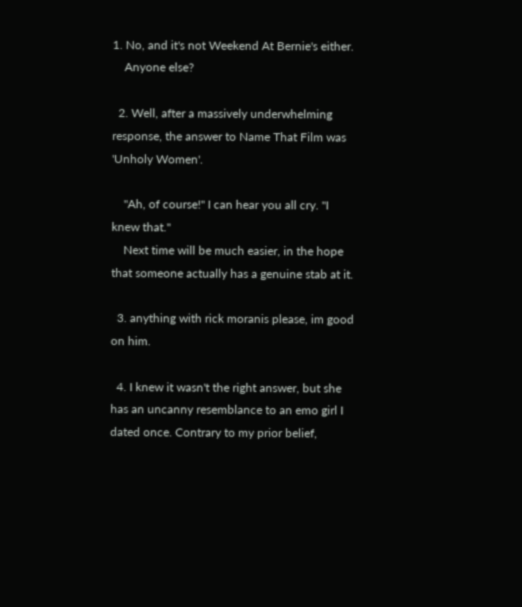1. No, and it's not Weekend At Bernie's either.
    Anyone else?

  2. Well, after a massively underwhelming response, the answer to Name That Film was 'Unholy Women'.

    "Ah, of course!" I can hear you all cry. "I knew that."
    Next time will be much easier, in the hope that someone actually has a genuine stab at it.

  3. anything with rick moranis please, im good on him.

  4. I knew it wasn't the right answer, but she has an uncanny resemblance to an emo girl I dated once. Contrary to my prior belief,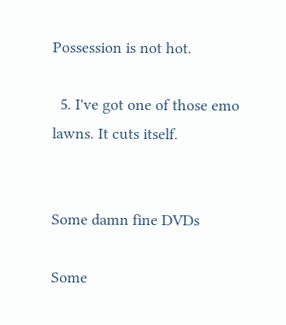Possession is not hot.

  5. I've got one of those emo lawns. It cuts itself.


Some damn fine DVDs

Some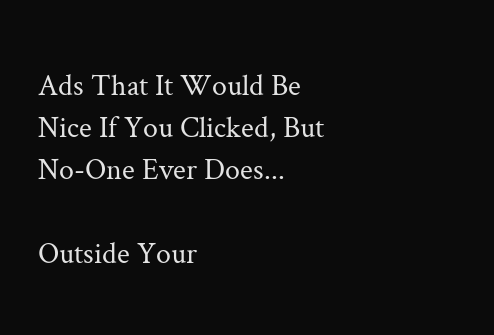Ads That It Would Be Nice If You Clicked, But No-One Ever Does...

Outside Your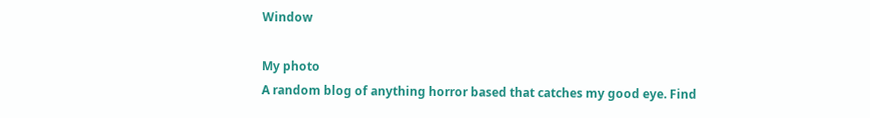Window

My photo
A random blog of anything horror based that catches my good eye. Find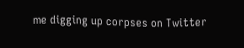me digging up corpses on Twitter